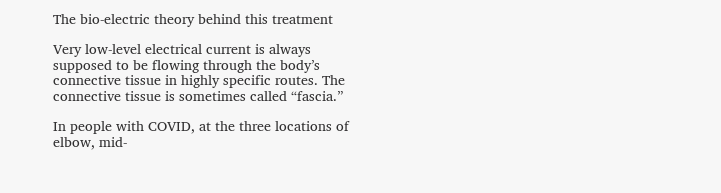The bio-electric theory behind this treatment

Very low-level electrical current is always supposed to be flowing through the body’s connective tissue in highly specific routes. The connective tissue is sometimes called “fascia.”

In people with COVID, at the three locations of elbow, mid-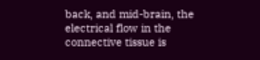back, and mid-brain, the electrical flow in the connective tissue is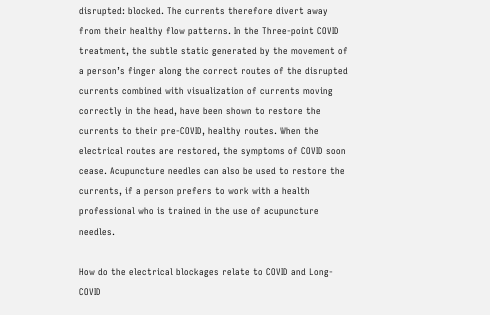disrupted: blocked. The currents therefore divert away from their healthy flow patterns. In the Three-point COVID treatment, the subtle static generated by the movement of a person’s finger along the correct routes of the disrupted currents combined with visualization of currents moving correctly in the head, have been shown to restore the currents to their pre-COVID, healthy routes. When the electrical routes are restored, the symptoms of COVID soon cease. Acupuncture needles can also be used to restore the currents, if a person prefers to work with a health professional who is trained in the use of acupuncture needles.

How do the electrical blockages relate to COVID and Long-COVID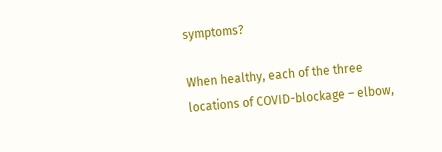symptoms?

When healthy, each of the three locations of COVID-blockage – elbow,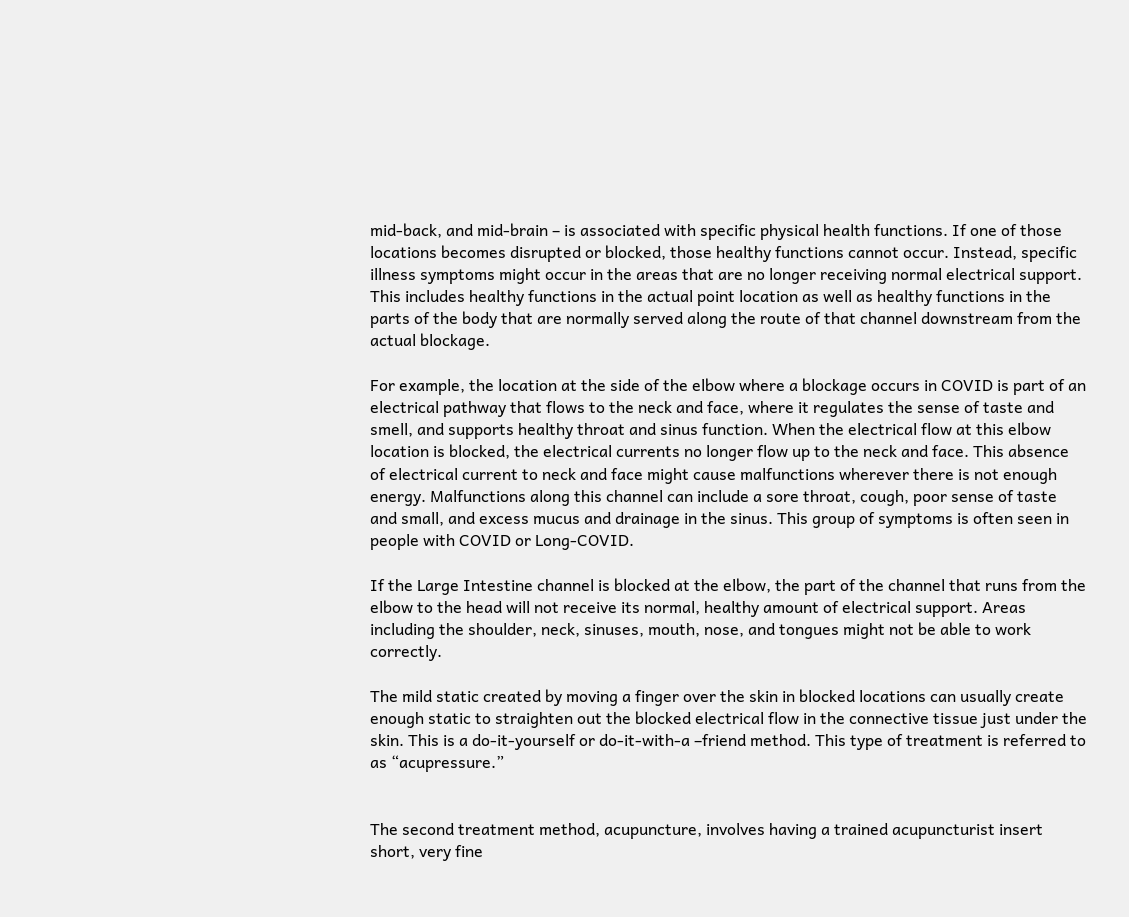mid-back, and mid-brain – is associated with specific physical health functions. If one of those locations becomes disrupted or blocked, those healthy functions cannot occur. Instead, specific illness symptoms might occur in the areas that are no longer receiving normal electrical support. This includes healthy functions in the actual point location as well as healthy functions in the parts of the body that are normally served along the route of that channel downstream from the actual blockage.

For example, the location at the side of the elbow where a blockage occurs in COVID is part of an electrical pathway that flows to the neck and face, where it regulates the sense of taste and smell, and supports healthy throat and sinus function. When the electrical flow at this elbow location is blocked, the electrical currents no longer flow up to the neck and face. This absence of electrical current to neck and face might cause malfunctions wherever there is not enough energy. Malfunctions along this channel can include a sore throat, cough, poor sense of taste and small, and excess mucus and drainage in the sinus. This group of symptoms is often seen in people with COVID or Long-COVID.

If the Large Intestine channel is blocked at the elbow, the part of the channel that runs from the elbow to the head will not receive its normal, healthy amount of electrical support. Areas including the shoulder, neck, sinuses, mouth, nose, and tongues might not be able to work correctly.

The mild static created by moving a finger over the skin in blocked locations can usually create enough static to straighten out the blocked electrical flow in the connective tissue just under the skin. This is a do-it-yourself or do-it-with-a –friend method. This type of treatment is referred to as “acupressure.”


The second treatment method, acupuncture, involves having a trained acupuncturist insert short, very fine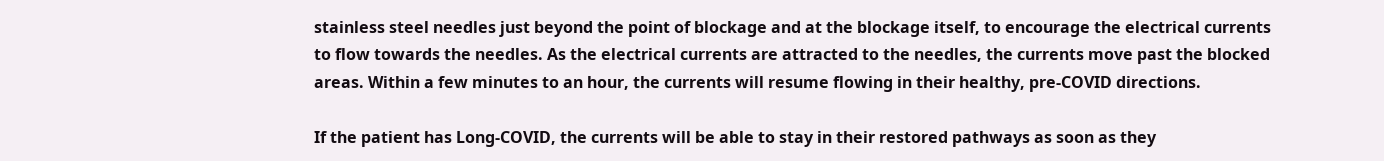stainless steel needles just beyond the point of blockage and at the blockage itself, to encourage the electrical currents to flow towards the needles. As the electrical currents are attracted to the needles, the currents move past the blocked areas. Within a few minutes to an hour, the currents will resume flowing in their healthy, pre-COVID directions.

If the patient has Long-COVID, the currents will be able to stay in their restored pathways as soon as they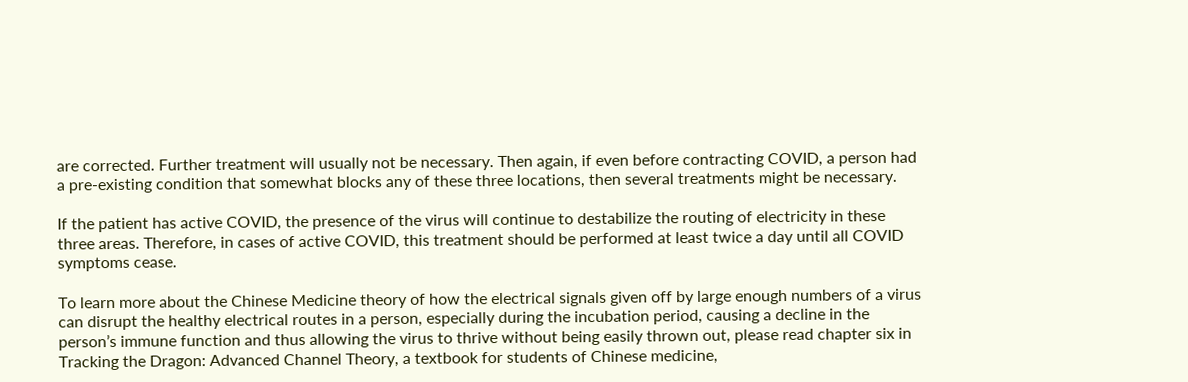are corrected. Further treatment will usually not be necessary. Then again, if even before contracting COVID, a person had a pre-existing condition that somewhat blocks any of these three locations, then several treatments might be necessary.

If the patient has active COVID, the presence of the virus will continue to destabilize the routing of electricity in these three areas. Therefore, in cases of active COVID, this treatment should be performed at least twice a day until all COVID symptoms cease.

To learn more about the Chinese Medicine theory of how the electrical signals given off by large enough numbers of a virus can disrupt the healthy electrical routes in a person, especially during the incubation period, causing a decline in the person’s immune function and thus allowing the virus to thrive without being easily thrown out, please read chapter six in Tracking the Dragon: Advanced Channel Theory, a textbook for students of Chinese medicine,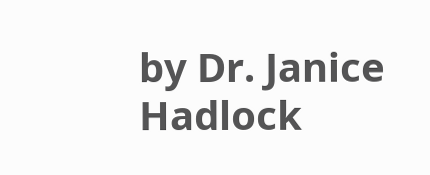by Dr. Janice Hadlock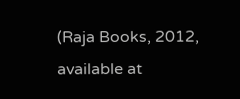(Raja Books, 2012, available at